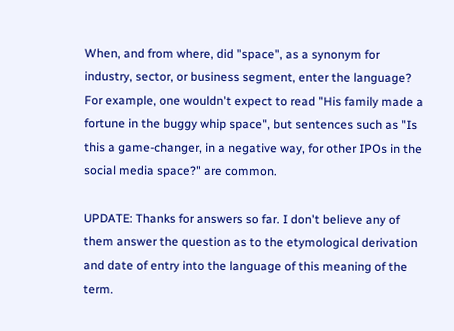When, and from where, did "space", as a synonym for industry, sector, or business segment, enter the language? For example, one wouldn't expect to read "His family made a fortune in the buggy whip space", but sentences such as "Is this a game-changer, in a negative way, for other IPOs in the social media space?" are common.

UPDATE: Thanks for answers so far. I don't believe any of them answer the question as to the etymological derivation and date of entry into the language of this meaning of the term.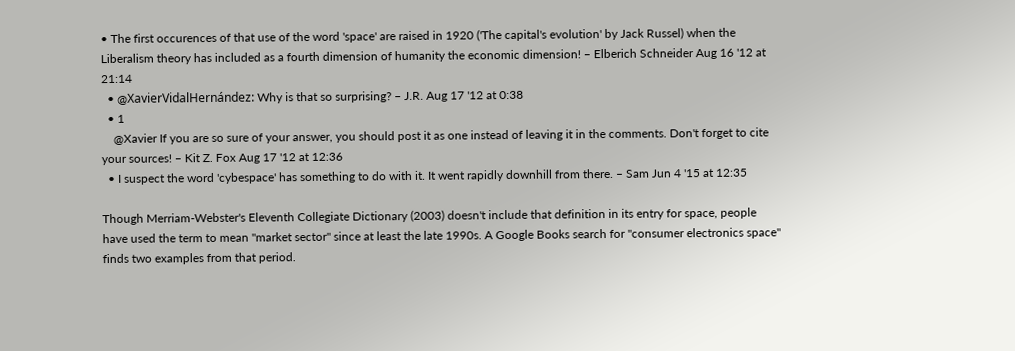• The first occurences of that use of the word 'space' are raised in 1920 ('The capital's evolution' by Jack Russel) when the Liberalism theory has included as a fourth dimension of humanity the economic dimension! – Elberich Schneider Aug 16 '12 at 21:14
  • @XavierVidalHernández: Why is that so surprising? – J.R. Aug 17 '12 at 0:38
  • 1
    @Xavier If you are so sure of your answer, you should post it as one instead of leaving it in the comments. Don't forget to cite your sources! – Kit Z. Fox Aug 17 '12 at 12:36
  • I suspect the word 'cybespace' has something to do with it. It went rapidly downhill from there. – Sam Jun 4 '15 at 12:35

Though Merriam-Webster's Eleventh Collegiate Dictionary (2003) doesn't include that definition in its entry for space, people have used the term to mean "market sector" since at least the late 1990s. A Google Books search for "consumer electronics space" finds two examples from that period.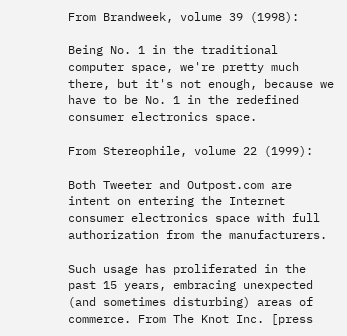From Brandweek, volume 39 (1998):

Being No. 1 in the traditional computer space, we're pretty much there, but it's not enough, because we have to be No. 1 in the redefined consumer electronics space.

From Stereophile, volume 22 (1999):

Both Tweeter and Outpost.com are intent on entering the Internet consumer electronics space with full authorization from the manufacturers.

Such usage has proliferated in the past 15 years, embracing unexpected (and sometimes disturbing) areas of commerce. From The Knot Inc. [press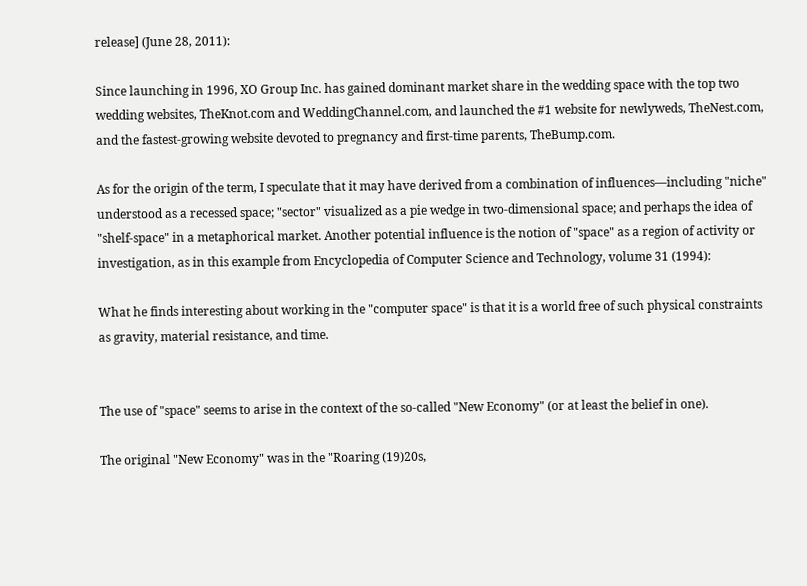release] (June 28, 2011):

Since launching in 1996, XO Group Inc. has gained dominant market share in the wedding space with the top two wedding websites, TheKnot.com and WeddingChannel.com, and launched the #1 website for newlyweds, TheNest.com, and the fastest-growing website devoted to pregnancy and first-time parents, TheBump.com.

As for the origin of the term, I speculate that it may have derived from a combination of influences—including "niche" understood as a recessed space; "sector" visualized as a pie wedge in two-dimensional space; and perhaps the idea of "shelf-space" in a metaphorical market. Another potential influence is the notion of "space" as a region of activity or investigation, as in this example from Encyclopedia of Computer Science and Technology, volume 31 (1994):

What he finds interesting about working in the "computer space" is that it is a world free of such physical constraints as gravity, material resistance, and time.


The use of "space" seems to arise in the context of the so-called "New Economy" (or at least the belief in one).

The original "New Economy" was in the "Roaring (19)20s,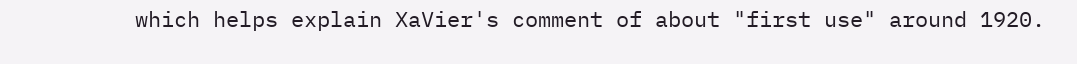which helps explain XaVier's comment of about "first use" around 1920.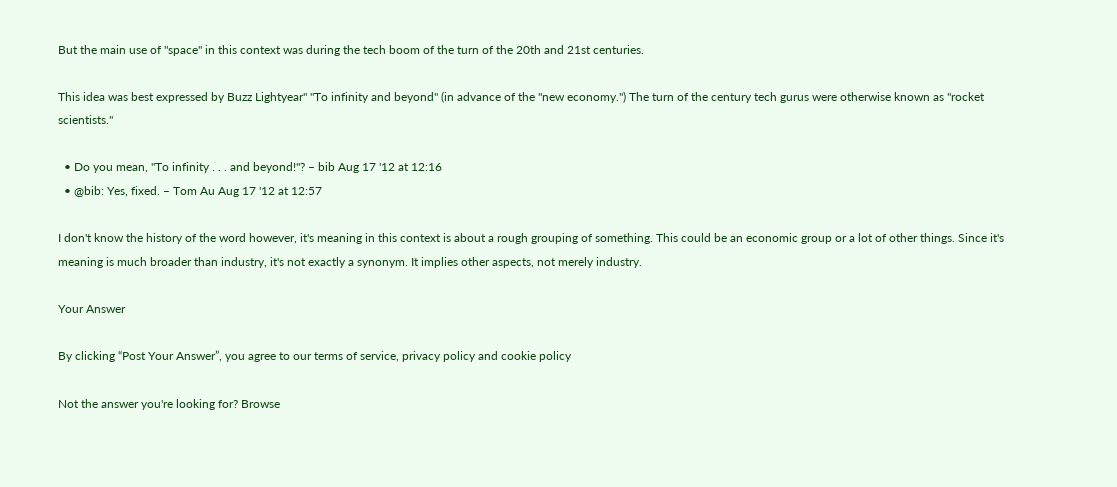But the main use of "space" in this context was during the tech boom of the turn of the 20th and 21st centuries.

This idea was best expressed by Buzz Lightyear" "To infinity and beyond" (in advance of the "new economy.") The turn of the century tech gurus were otherwise known as "rocket scientists."

  • Do you mean, "To infinity . . . and beyond!"? – bib Aug 17 '12 at 12:16
  • @bib: Yes, fixed. – Tom Au Aug 17 '12 at 12:57

I don't know the history of the word however, it's meaning in this context is about a rough grouping of something. This could be an economic group or a lot of other things. Since it's meaning is much broader than industry, it's not exactly a synonym. It implies other aspects, not merely industry.

Your Answer

By clicking “Post Your Answer”, you agree to our terms of service, privacy policy and cookie policy

Not the answer you're looking for? Browse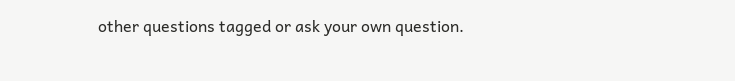other questions tagged or ask your own question.